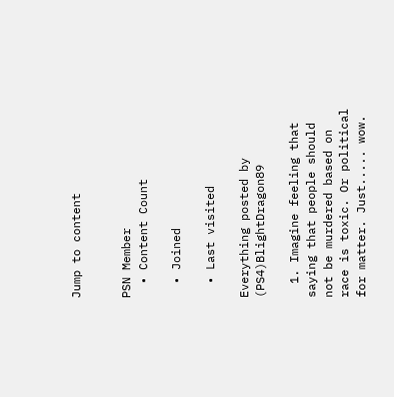Jump to content


PSN Member
  • Content Count

  • Joined

  • Last visited

Everything posted by (PS4)BlightDragon89

  1. Imagine feeling that saying that people should not be murdered based on race is toxic. Or political for matter. Just..... wow.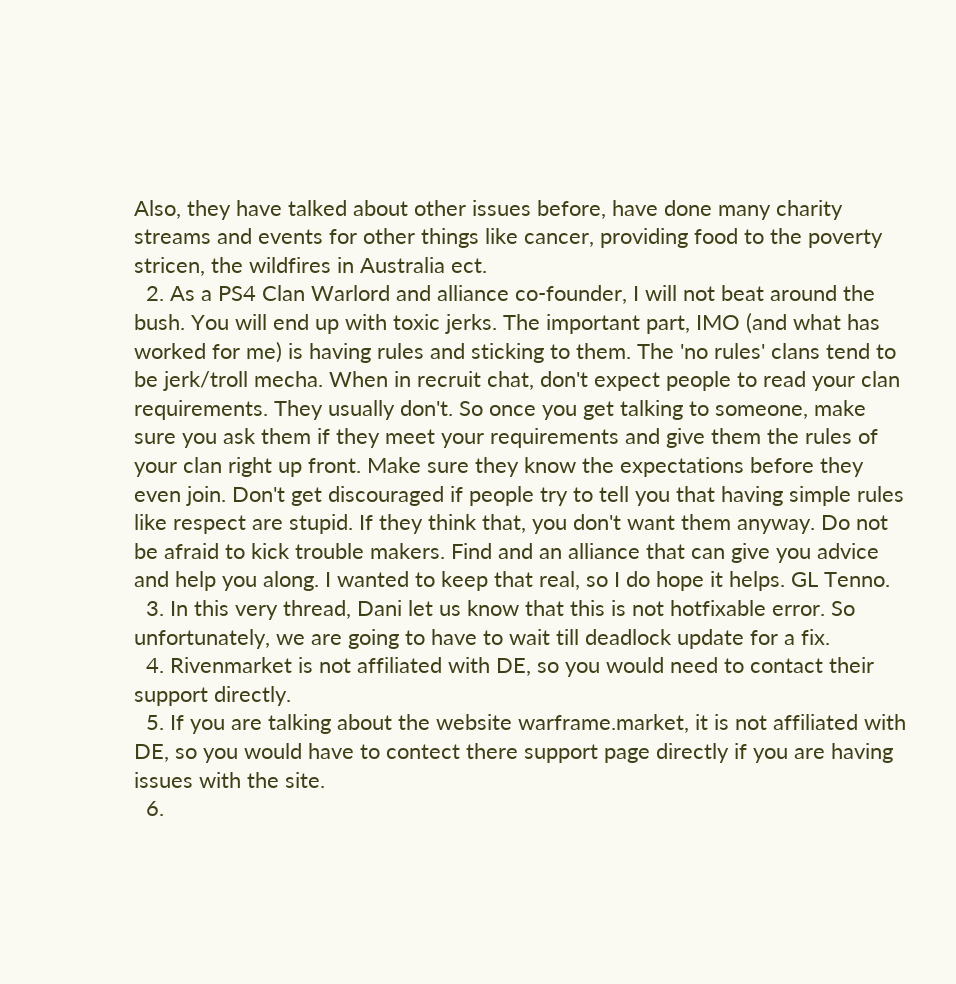Also, they have talked about other issues before, have done many charity streams and events for other things like cancer, providing food to the poverty stricen, the wildfires in Australia ect.
  2. As a PS4 Clan Warlord and alliance co-founder, I will not beat around the bush. You will end up with toxic jerks. The important part, IMO (and what has worked for me) is having rules and sticking to them. The 'no rules' clans tend to be jerk/troll mecha. When in recruit chat, don't expect people to read your clan requirements. They usually don't. So once you get talking to someone, make sure you ask them if they meet your requirements and give them the rules of your clan right up front. Make sure they know the expectations before they even join. Don't get discouraged if people try to tell you that having simple rules like respect are stupid. If they think that, you don't want them anyway. Do not be afraid to kick trouble makers. Find and an alliance that can give you advice and help you along. I wanted to keep that real, so I do hope it helps. GL Tenno.
  3. In this very thread, Dani let us know that this is not hotfixable error. So unfortunately, we are going to have to wait till deadlock update for a fix.
  4. Rivenmarket is not affiliated with DE, so you would need to contact their support directly.
  5. If you are talking about the website warframe.market, it is not affiliated with DE, so you would have to contect there support page directly if you are having issues with the site.
  6.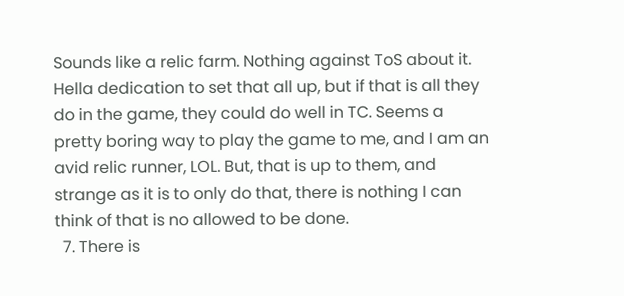Sounds like a relic farm. Nothing against ToS about it. Hella dedication to set that all up, but if that is all they do in the game, they could do well in TC. Seems a pretty boring way to play the game to me, and I am an avid relic runner, LOL. But, that is up to them, and strange as it is to only do that, there is nothing I can think of that is no allowed to be done.
  7. There is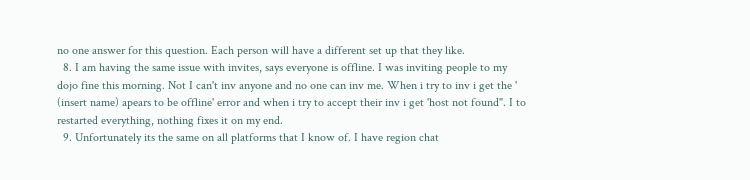no one answer for this question. Each person will have a different set up that they like.
  8. I am having the same issue with invites, says everyone is offline. I was inviting people to my dojo fine this morning. Not I can't inv anyone and no one can inv me. When i try to inv i get the ' (insert name) apears to be offline' error and when i try to accept their inv i get 'host not found". I to restarted everything, nothing fixes it on my end.
  9. Unfortunately its the same on all platforms that I know of. I have region chat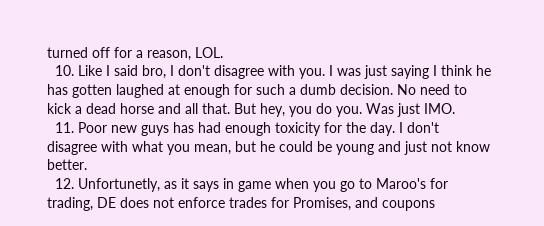turned off for a reason, LOL.
  10. Like I said bro, I don't disagree with you. I was just saying I think he has gotten laughed at enough for such a dumb decision. No need to kick a dead horse and all that. But hey, you do you. Was just IMO.
  11. Poor new guys has had enough toxicity for the day. I don't disagree with what you mean, but he could be young and just not know better.
  12. Unfortunetly, as it says in game when you go to Maroo's for trading, DE does not enforce trades for Promises, and coupons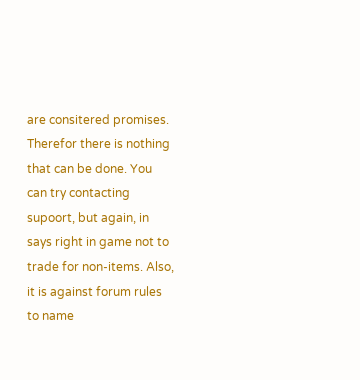are consitered promises. Therefor there is nothing that can be done. You can try contacting supoort, but again, in says right in game not to trade for non-items. Also, it is against forum rules to name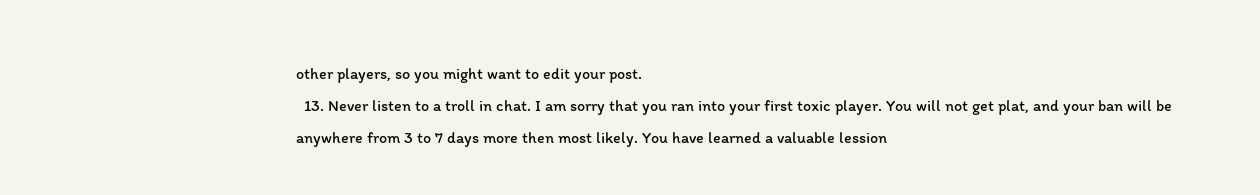other players, so you might want to edit your post.
  13. Never listen to a troll in chat. I am sorry that you ran into your first toxic player. You will not get plat, and your ban will be anywhere from 3 to 7 days more then most likely. You have learned a valuable lession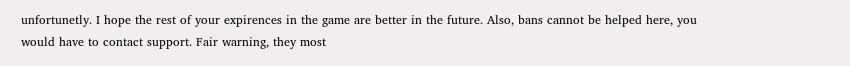unfortunetly. I hope the rest of your expirences in the game are better in the future. Also, bans cannot be helped here, you would have to contact support. Fair warning, they most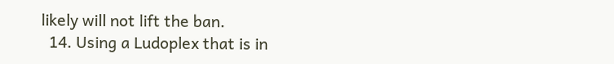likely will not lift the ban.
  14. Using a Ludoplex that is in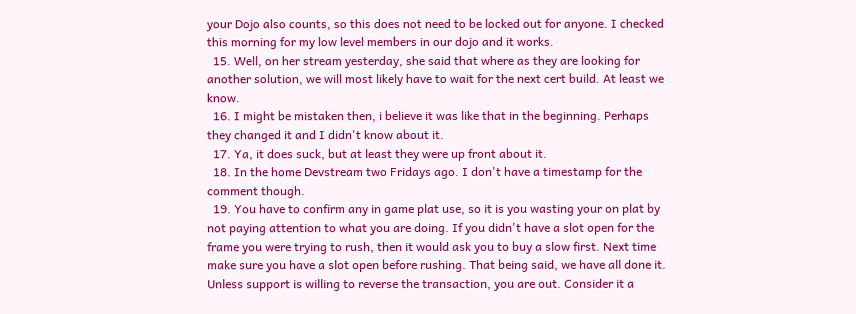your Dojo also counts, so this does not need to be locked out for anyone. I checked this morning for my low level members in our dojo and it works.
  15. Well, on her stream yesterday, she said that where as they are looking for another solution, we will most likely have to wait for the next cert build. At least we know.
  16. I might be mistaken then, i believe it was like that in the beginning. Perhaps they changed it and I didn't know about it.
  17. Ya, it does suck, but at least they were up front about it.
  18. In the home Devstream two Fridays ago. I don't have a timestamp for the comment though.
  19. You have to confirm any in game plat use, so it is you wasting your on plat by not paying attention to what you are doing. If you didn't have a slot open for the frame you were trying to rush, then it would ask you to buy a slow first. Next time make sure you have a slot open before rushing. That being said, we have all done it. Unless support is willing to reverse the transaction, you are out. Consider it a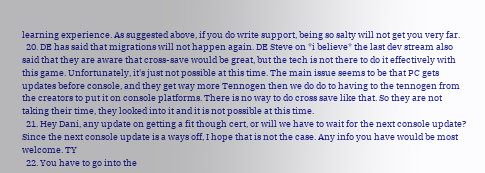learning experience. As suggested above, if you do write support, being so salty will not get you very far.
  20. DE has said that migrations will not happen again. DE Steve on *i believe* the last dev stream also said that they are aware that cross-save would be great, but the tech is not there to do it effectively with this game. Unfortunately, it's just not possible at this time. The main issue seems to be that PC gets updates before console, and they get way more Tennogen then we do do to having to the tennogen from the creators to put it on console platforms. There is no way to do cross save like that. So they are not taking their time, they looked into it and it is not possible at this time.
  21. Hey Dani, any update on getting a fit though cert, or will we have to wait for the next console update? Since the next console update is a ways off, I hope that is not the case. Any info you have would be most welcome. TY
  22. You have to go into the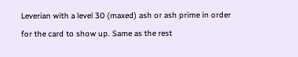Leverian with a level 30 (maxed) ash or ash prime in order for the card to show up. Same as the rest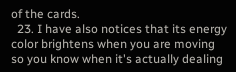of the cards.
  23. I have also notices that its energy color brightens when you are moving so you know when it's actually dealing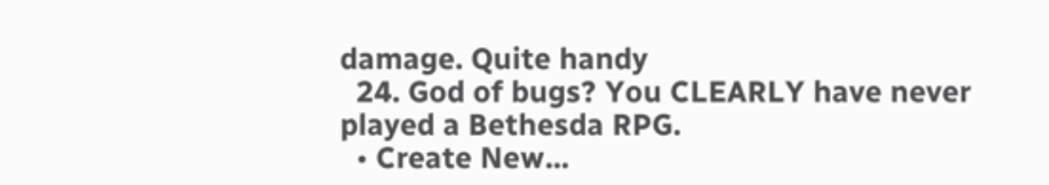damage. Quite handy
  24. God of bugs? You CLEARLY have never played a Bethesda RPG.
  • Create New...